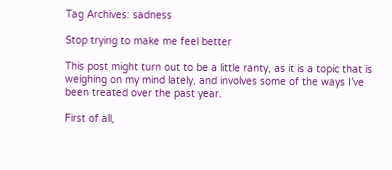Tag Archives: sadness

Stop trying to make me feel better

This post might turn out to be a little ranty, as it is a topic that is weighing on my mind lately, and involves some of the ways I’ve been treated over the past year.

First of all,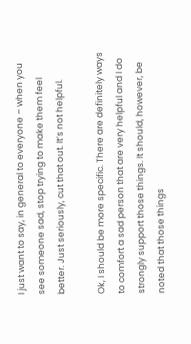I just want to say, in general to everyone – when you see someone sad, stop trying to make them feel better. Just seriously, cut that out. It’s not helpful.

Ok, I should be more specific. There are definitely ways to comfort a sad person that are very helpful and I do strongly support those things. It should, however, be noted that those things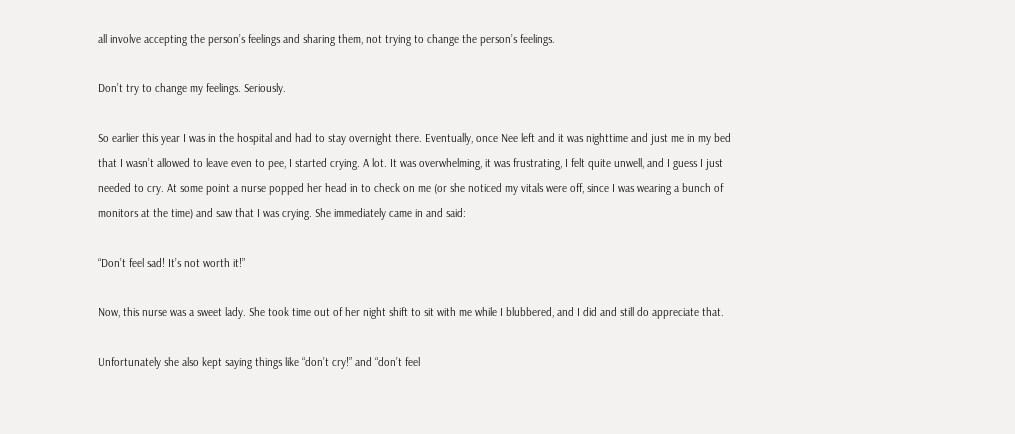all involve accepting the person’s feelings and sharing them, not trying to change the person’s feelings.

Don’t try to change my feelings. Seriously.

So earlier this year I was in the hospital and had to stay overnight there. Eventually, once Nee left and it was nighttime and just me in my bed that I wasn’t allowed to leave even to pee, I started crying. A lot. It was overwhelming, it was frustrating, I felt quite unwell, and I guess I just needed to cry. At some point a nurse popped her head in to check on me (or she noticed my vitals were off, since I was wearing a bunch of monitors at the time) and saw that I was crying. She immediately came in and said:

“Don’t feel sad! It’s not worth it!”

Now, this nurse was a sweet lady. She took time out of her night shift to sit with me while I blubbered, and I did and still do appreciate that.

Unfortunately she also kept saying things like “don’t cry!” and “don’t feel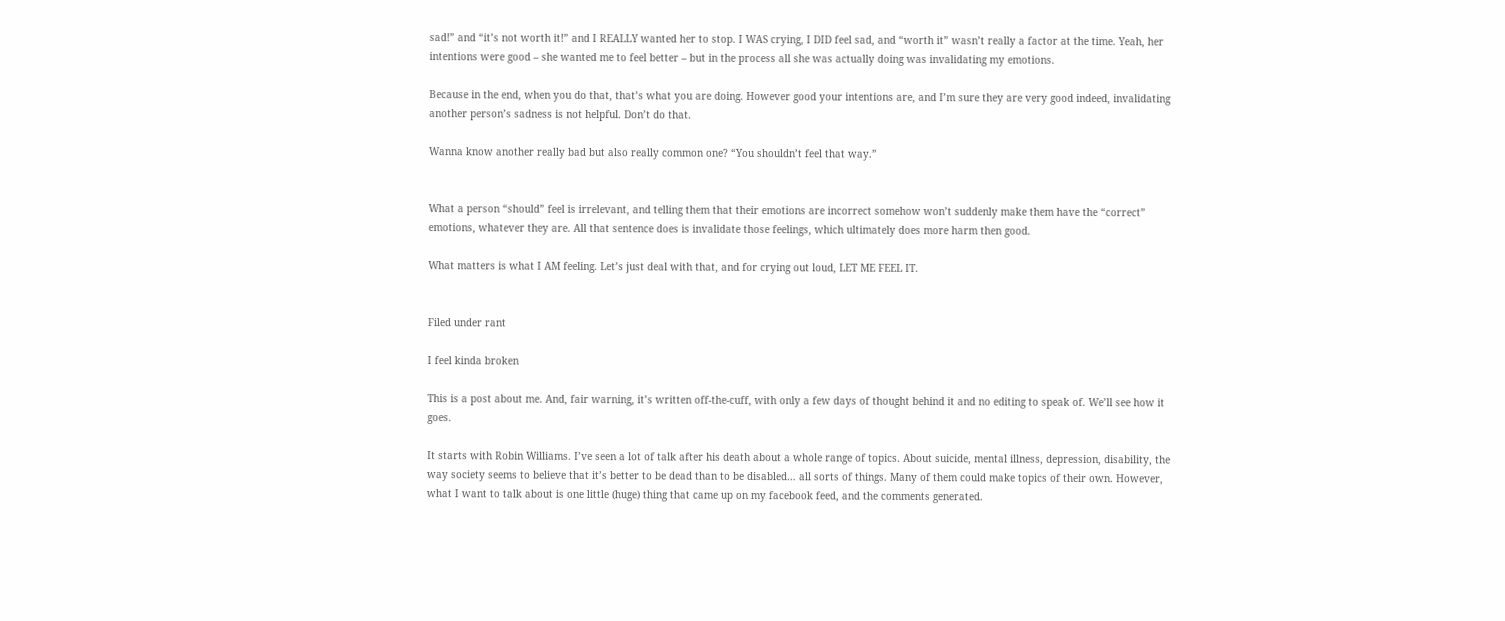sad!” and “it’s not worth it!” and I REALLY wanted her to stop. I WAS crying, I DID feel sad, and “worth it” wasn’t really a factor at the time. Yeah, her intentions were good – she wanted me to feel better – but in the process all she was actually doing was invalidating my emotions.

Because in the end, when you do that, that’s what you are doing. However good your intentions are, and I’m sure they are very good indeed, invalidating another person’s sadness is not helpful. Don’t do that.

Wanna know another really bad but also really common one? “You shouldn’t feel that way.”


What a person “should” feel is irrelevant, and telling them that their emotions are incorrect somehow won’t suddenly make them have the “correct” emotions, whatever they are. All that sentence does is invalidate those feelings, which ultimately does more harm then good.

What matters is what I AM feeling. Let’s just deal with that, and for crying out loud, LET ME FEEL IT.


Filed under rant

I feel kinda broken

This is a post about me. And, fair warning, it’s written off-the-cuff, with only a few days of thought behind it and no editing to speak of. We’ll see how it goes.

It starts with Robin Williams. I’ve seen a lot of talk after his death about a whole range of topics. About suicide, mental illness, depression, disability, the way society seems to believe that it’s better to be dead than to be disabled… all sorts of things. Many of them could make topics of their own. However, what I want to talk about is one little (huge) thing that came up on my facebook feed, and the comments generated.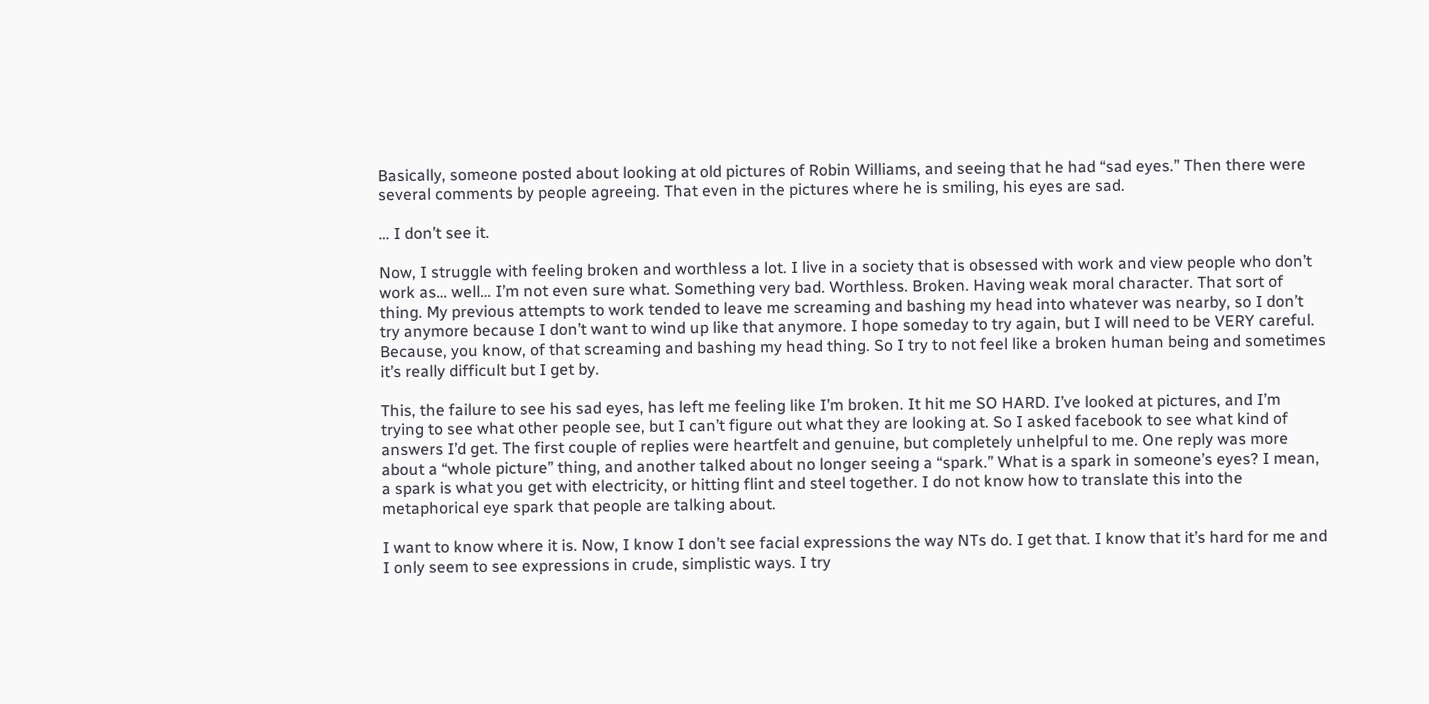Basically, someone posted about looking at old pictures of Robin Williams, and seeing that he had “sad eyes.” Then there were several comments by people agreeing. That even in the pictures where he is smiling, his eyes are sad.

… I don’t see it.

Now, I struggle with feeling broken and worthless a lot. I live in a society that is obsessed with work and view people who don’t work as… well… I’m not even sure what. Something very bad. Worthless. Broken. Having weak moral character. That sort of thing. My previous attempts to work tended to leave me screaming and bashing my head into whatever was nearby, so I don’t try anymore because I don’t want to wind up like that anymore. I hope someday to try again, but I will need to be VERY careful. Because, you know, of that screaming and bashing my head thing. So I try to not feel like a broken human being and sometimes it’s really difficult but I get by.

This, the failure to see his sad eyes, has left me feeling like I’m broken. It hit me SO HARD. I’ve looked at pictures, and I’m trying to see what other people see, but I can’t figure out what they are looking at. So I asked facebook to see what kind of answers I’d get. The first couple of replies were heartfelt and genuine, but completely unhelpful to me. One reply was more about a “whole picture” thing, and another talked about no longer seeing a “spark.” What is a spark in someone’s eyes? I mean, a spark is what you get with electricity, or hitting flint and steel together. I do not know how to translate this into the metaphorical eye spark that people are talking about.

I want to know where it is. Now, I know I don’t see facial expressions the way NTs do. I get that. I know that it’s hard for me and I only seem to see expressions in crude, simplistic ways. I try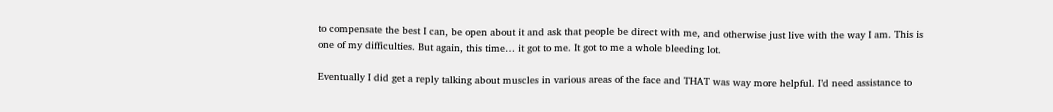to compensate the best I can, be open about it and ask that people be direct with me, and otherwise just live with the way I am. This is one of my difficulties. But again, this time… it got to me. It got to me a whole bleeding lot.

Eventually I did get a reply talking about muscles in various areas of the face and THAT was way more helpful. I’d need assistance to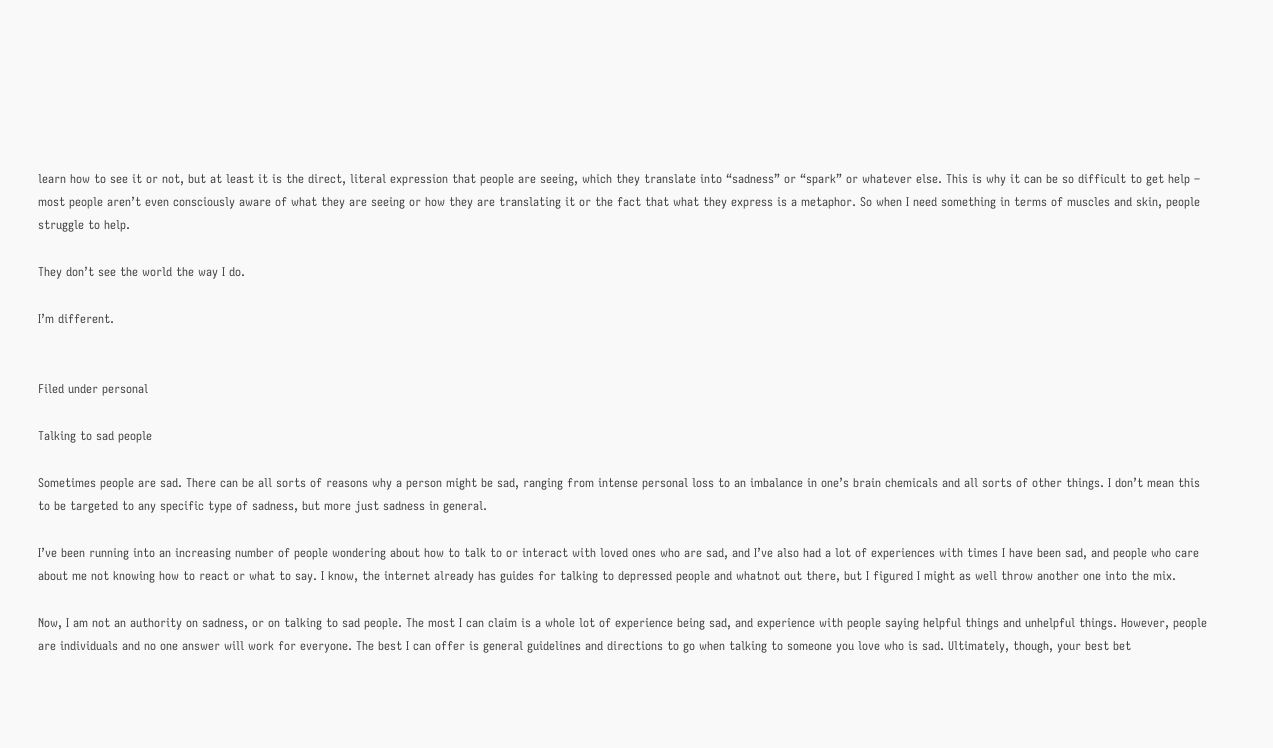learn how to see it or not, but at least it is the direct, literal expression that people are seeing, which they translate into “sadness” or “spark” or whatever else. This is why it can be so difficult to get help – most people aren’t even consciously aware of what they are seeing or how they are translating it or the fact that what they express is a metaphor. So when I need something in terms of muscles and skin, people struggle to help.

They don’t see the world the way I do.

I’m different.


Filed under personal

Talking to sad people

Sometimes people are sad. There can be all sorts of reasons why a person might be sad, ranging from intense personal loss to an imbalance in one’s brain chemicals and all sorts of other things. I don’t mean this to be targeted to any specific type of sadness, but more just sadness in general.

I’ve been running into an increasing number of people wondering about how to talk to or interact with loved ones who are sad, and I’ve also had a lot of experiences with times I have been sad, and people who care about me not knowing how to react or what to say. I know, the internet already has guides for talking to depressed people and whatnot out there, but I figured I might as well throw another one into the mix.

Now, I am not an authority on sadness, or on talking to sad people. The most I can claim is a whole lot of experience being sad, and experience with people saying helpful things and unhelpful things. However, people are individuals and no one answer will work for everyone. The best I can offer is general guidelines and directions to go when talking to someone you love who is sad. Ultimately, though, your best bet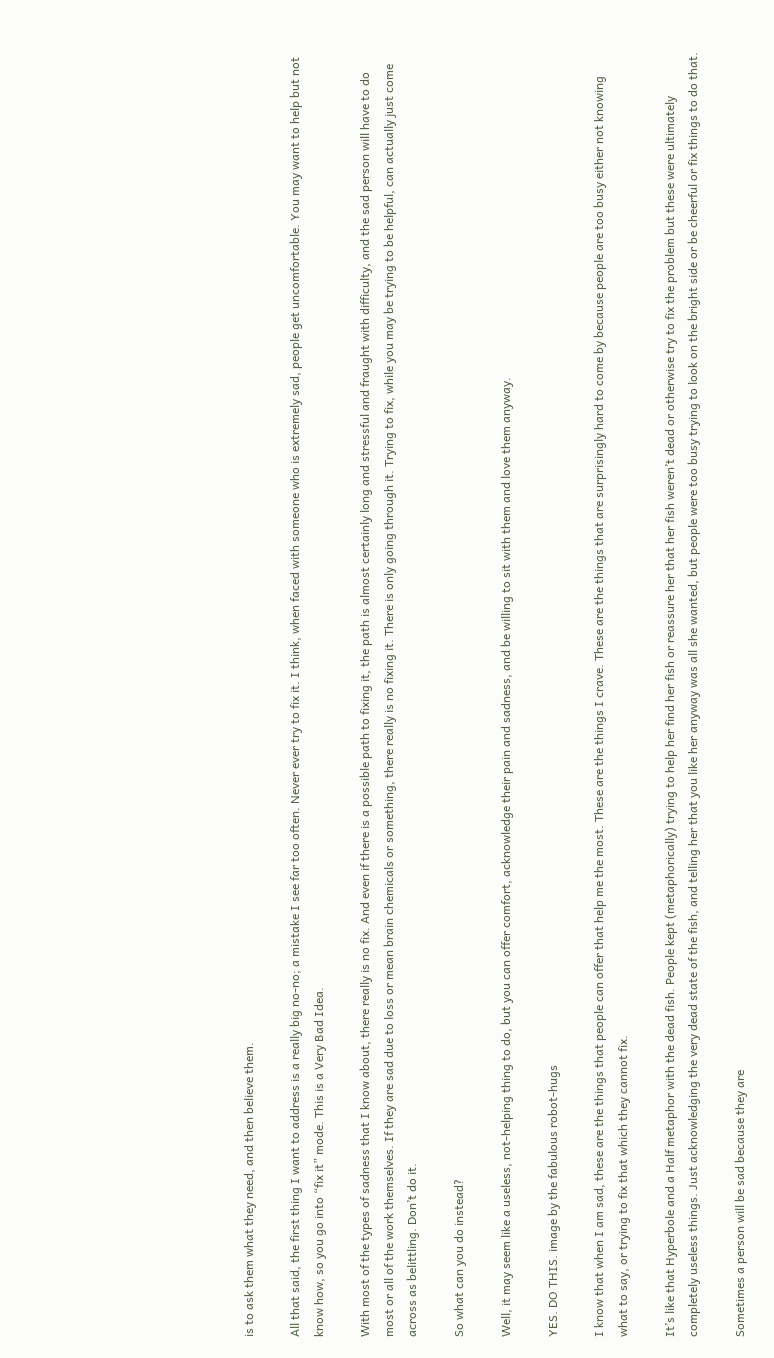is to ask them what they need, and then believe them.

All that said, the first thing I want to address is a really big no-no; a mistake I see far too often. Never ever try to fix it. I think, when faced with someone who is extremely sad, people get uncomfortable. You may want to help but not know how, so you go into “fix it” mode. This is a Very Bad Idea.

With most of the types of sadness that I know about, there really is no fix. And even if there is a possible path to fixing it, the path is almost certainly long and stressful and fraught with difficulty, and the sad person will have to do most or all of the work themselves. If they are sad due to loss or mean brain chemicals or something, there really is no fixing it. There is only going through it. Trying to fix, while you may be trying to be helpful, can actually just come across as belittling. Don’t do it.

So what can you do instead?

Well, it may seem like a useless, not-helping thing to do, but you can offer comfort, acknowledge their pain and sadness, and be willing to sit with them and love them anyway.

YES. DO THIS. image by the fabulous robot-hugs

I know that when I am sad, these are the things that people can offer that help me the most. These are the things I crave. These are the things that are surprisingly hard to come by because people are too busy either not knowing what to say, or trying to fix that which they cannot fix.

It’s like that Hyperbole and a Half metaphor with the dead fish. People kept (metaphorically) trying to help her find her fish or reassure her that her fish weren’t dead or otherwise try to fix the problem but these were ultimately completely useless things. Just acknowledging the very dead state of the fish, and telling her that you like her anyway was all she wanted, but people were too busy trying to look on the bright side or be cheerful or fix things to do that.

Sometimes a person will be sad because they are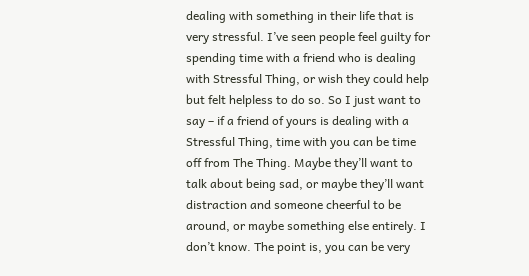dealing with something in their life that is very stressful. I’ve seen people feel guilty for spending time with a friend who is dealing with Stressful Thing, or wish they could help but felt helpless to do so. So I just want to say – if a friend of yours is dealing with a Stressful Thing, time with you can be time off from The Thing. Maybe they’ll want to talk about being sad, or maybe they’ll want distraction and someone cheerful to be around, or maybe something else entirely. I don’t know. The point is, you can be very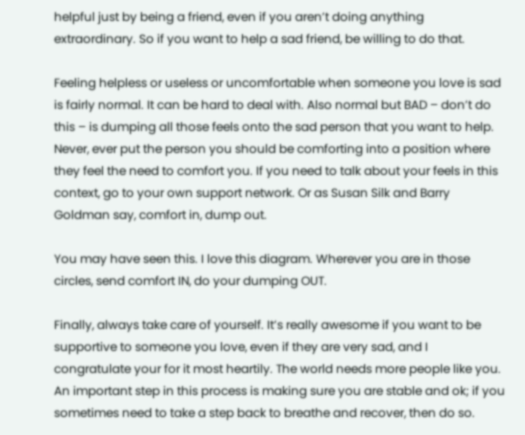helpful just by being a friend, even if you aren’t doing anything extraordinary. So if you want to help a sad friend, be willing to do that.

Feeling helpless or useless or uncomfortable when someone you love is sad is fairly normal. It can be hard to deal with. Also normal but BAD – don’t do this – is dumping all those feels onto the sad person that you want to help. Never, ever put the person you should be comforting into a position where they feel the need to comfort you. If you need to talk about your feels in this context, go to your own support network. Or as Susan Silk and Barry Goldman say, comfort in, dump out.

You may have seen this. I love this diagram. Wherever you are in those circles, send comfort IN, do your dumping OUT.

Finally, always take care of yourself. It’s really awesome if you want to be supportive to someone you love, even if they are very sad, and I congratulate your for it most heartily. The world needs more people like you. An important step in this process is making sure you are stable and ok; if you sometimes need to take a step back to breathe and recover, then do so.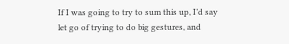If I was going to try to sum this up, I’d say let go of trying to do big gestures, and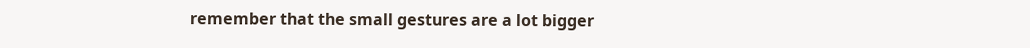remember that the small gestures are a lot bigger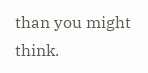than you might think.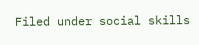Filed under social skills